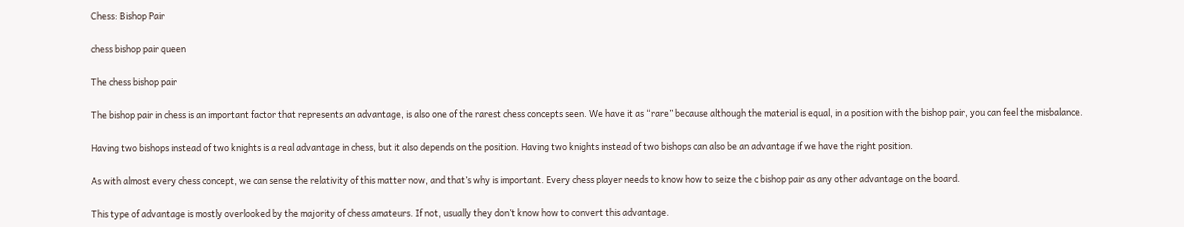Chess: Bishop Pair

chess bishop pair queen

The chess bishop pair

The bishop pair in chess is an important factor that represents an advantage, is also one of the rarest chess concepts seen. We have it as “rare” because although the material is equal, in a position with the bishop pair, you can feel the misbalance.

Having two bishops instead of two knights is a real advantage in chess, but it also depends on the position. Having two knights instead of two bishops can also be an advantage if we have the right position.

As with almost every chess concept, we can sense the relativity of this matter now, and that’s why is important. Every chess player needs to know how to seize the c bishop pair as any other advantage on the board.

This type of advantage is mostly overlooked by the majority of chess amateurs. If not, usually they don’t know how to convert this advantage.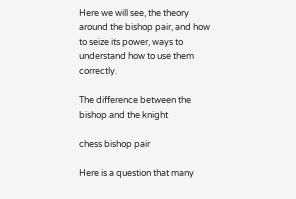Here we will see, the theory around the bishop pair, and how to seize its power, ways to understand how to use them correctly.

The difference between the bishop and the knight

chess bishop pair

Here is a question that many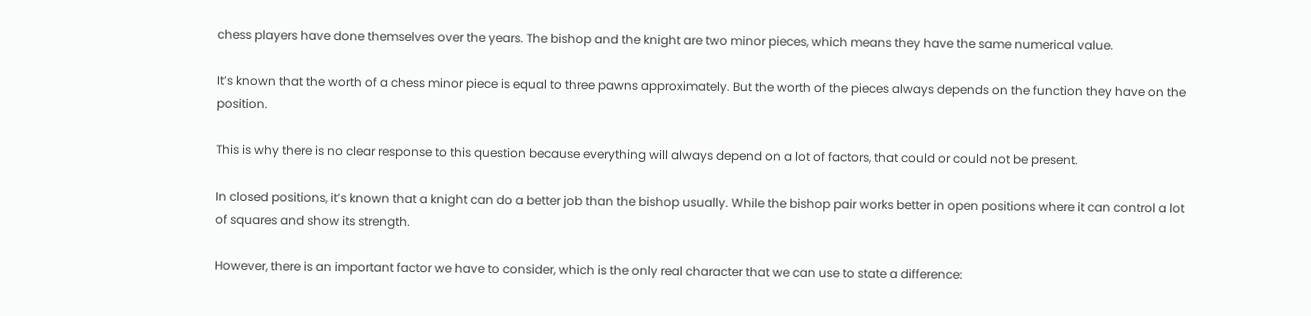chess players have done themselves over the years. The bishop and the knight are two minor pieces, which means they have the same numerical value.

It’s known that the worth of a chess minor piece is equal to three pawns approximately. But the worth of the pieces always depends on the function they have on the position.

This is why there is no clear response to this question because everything will always depend on a lot of factors, that could or could not be present.

In closed positions, it’s known that a knight can do a better job than the bishop usually. While the bishop pair works better in open positions where it can control a lot of squares and show its strength.

However, there is an important factor we have to consider, which is the only real character that we can use to state a difference: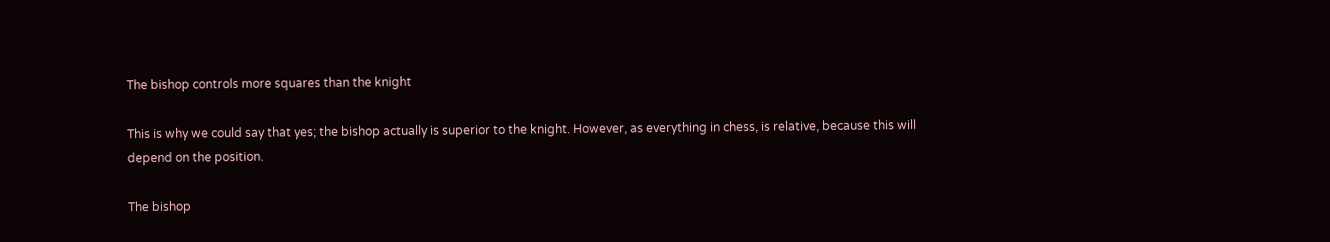The bishop controls more squares than the knight

This is why we could say that yes; the bishop actually is superior to the knight. However, as everything in chess, is relative, because this will depend on the position.

The bishop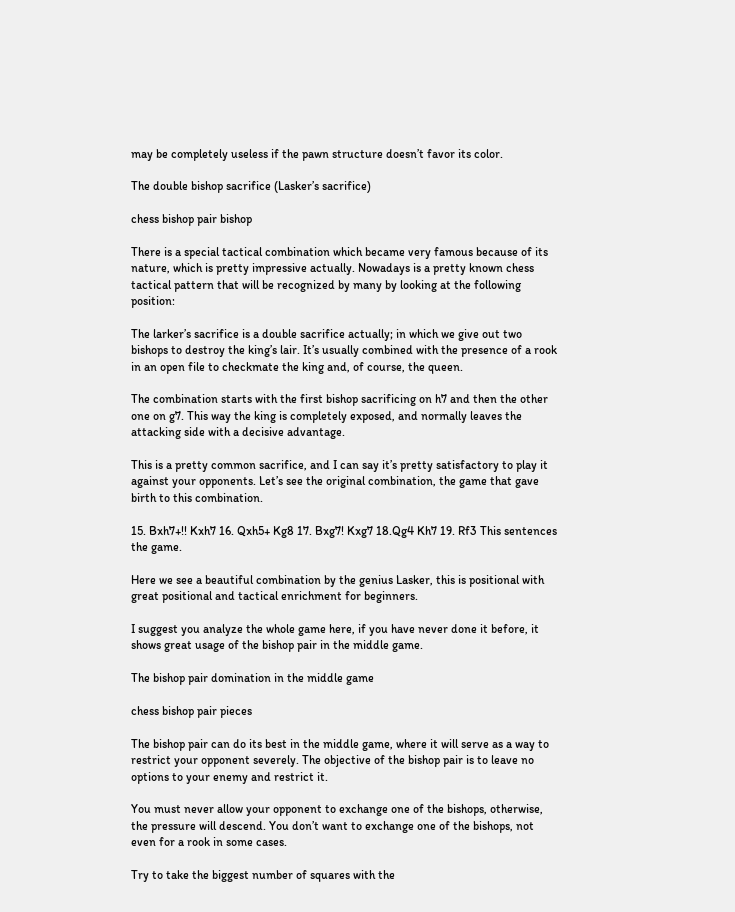may be completely useless if the pawn structure doesn’t favor its color.

The double bishop sacrifice (Lasker’s sacrifice)

chess bishop pair bishop

There is a special tactical combination which became very famous because of its nature, which is pretty impressive actually. Nowadays is a pretty known chess tactical pattern that will be recognized by many by looking at the following position:

The larker’s sacrifice is a double sacrifice actually; in which we give out two bishops to destroy the king’s lair. It’s usually combined with the presence of a rook in an open file to checkmate the king and, of course, the queen.

The combination starts with the first bishop sacrificing on h7 and then the other one on g7. This way the king is completely exposed, and normally leaves the attacking side with a decisive advantage.

This is a pretty common sacrifice, and I can say it’s pretty satisfactory to play it against your opponents. Let’s see the original combination, the game that gave birth to this combination.

15. Bxh7+!! Kxh7 16. Qxh5+ Kg8 17. Bxg7! Kxg7 18.Qg4 Kh7 19. Rf3 This sentences the game.

Here we see a beautiful combination by the genius Lasker, this is positional with great positional and tactical enrichment for beginners.

I suggest you analyze the whole game here, if you have never done it before, it shows great usage of the bishop pair in the middle game.

The bishop pair domination in the middle game

chess bishop pair pieces

The bishop pair can do its best in the middle game, where it will serve as a way to restrict your opponent severely. The objective of the bishop pair is to leave no options to your enemy and restrict it.

You must never allow your opponent to exchange one of the bishops, otherwise, the pressure will descend. You don’t want to exchange one of the bishops, not even for a rook in some cases.

Try to take the biggest number of squares with the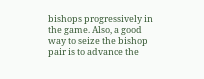bishops progressively in the game. Also, a good way to seize the bishop pair is to advance the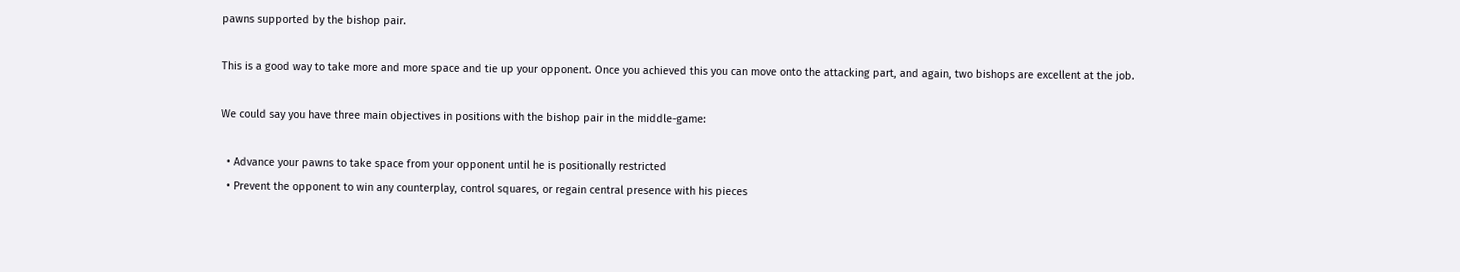pawns supported by the bishop pair.

This is a good way to take more and more space and tie up your opponent. Once you achieved this you can move onto the attacking part, and again, two bishops are excellent at the job.

We could say you have three main objectives in positions with the bishop pair in the middle-game:

  • Advance your pawns to take space from your opponent until he is positionally restricted
  • Prevent the opponent to win any counterplay, control squares, or regain central presence with his pieces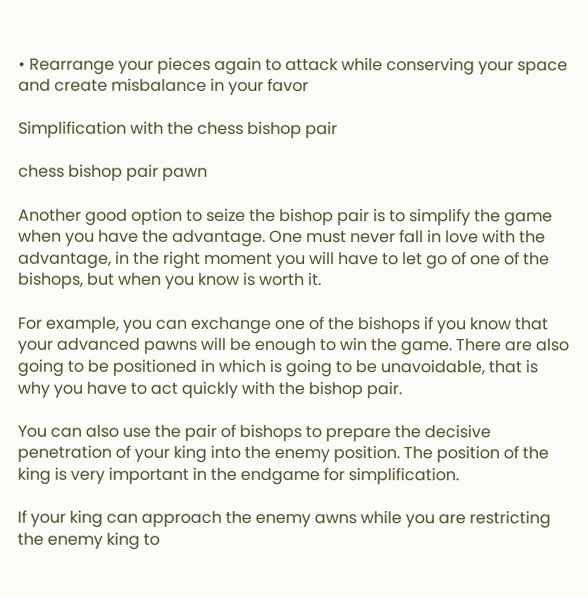• Rearrange your pieces again to attack while conserving your space and create misbalance in your favor

Simplification with the chess bishop pair

chess bishop pair pawn

Another good option to seize the bishop pair is to simplify the game when you have the advantage. One must never fall in love with the advantage, in the right moment you will have to let go of one of the bishops, but when you know is worth it.

For example, you can exchange one of the bishops if you know that your advanced pawns will be enough to win the game. There are also going to be positioned in which is going to be unavoidable, that is why you have to act quickly with the bishop pair.

You can also use the pair of bishops to prepare the decisive penetration of your king into the enemy position. The position of the king is very important in the endgame for simplification.

If your king can approach the enemy awns while you are restricting the enemy king to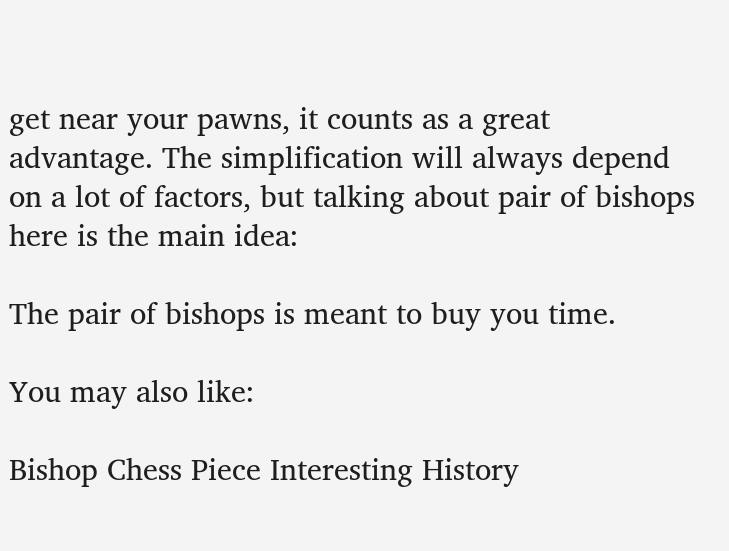get near your pawns, it counts as a great advantage. The simplification will always depend on a lot of factors, but talking about pair of bishops here is the main idea:

The pair of bishops is meant to buy you time.

You may also like:

Bishop Chess Piece Interesting History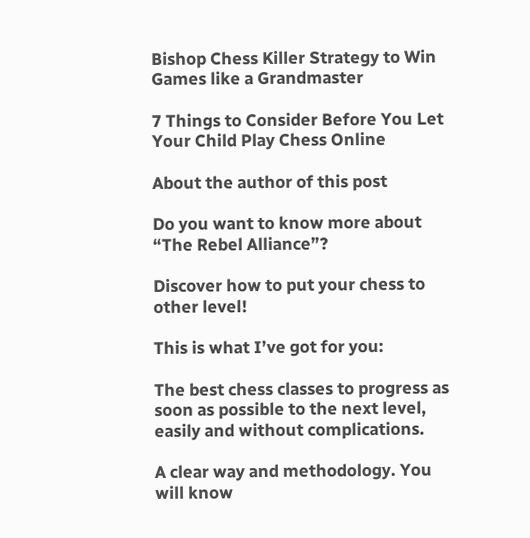Bishop Chess Killer Strategy to Win Games like a Grandmaster

7 Things to Consider Before You Let Your Child Play Chess Online

About the author of this post

Do you want to know more about “The Rebel Alliance”?

Discover how to put your chess to other level!

This is what I’ve got for you:

The best chess classes to progress as soon as possible to the next level, easily and without complications.

A clear way and methodology. You will know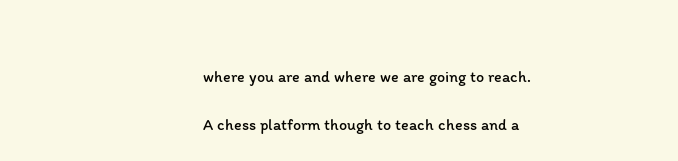where you are and where we are going to reach.

A chess platform though to teach chess and a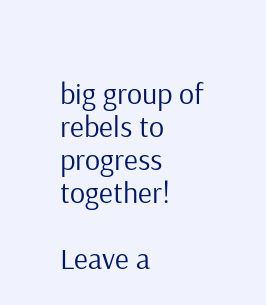big group of rebels to progress together!

Leave a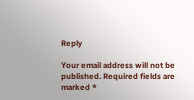Reply

Your email address will not be published. Required fields are marked *